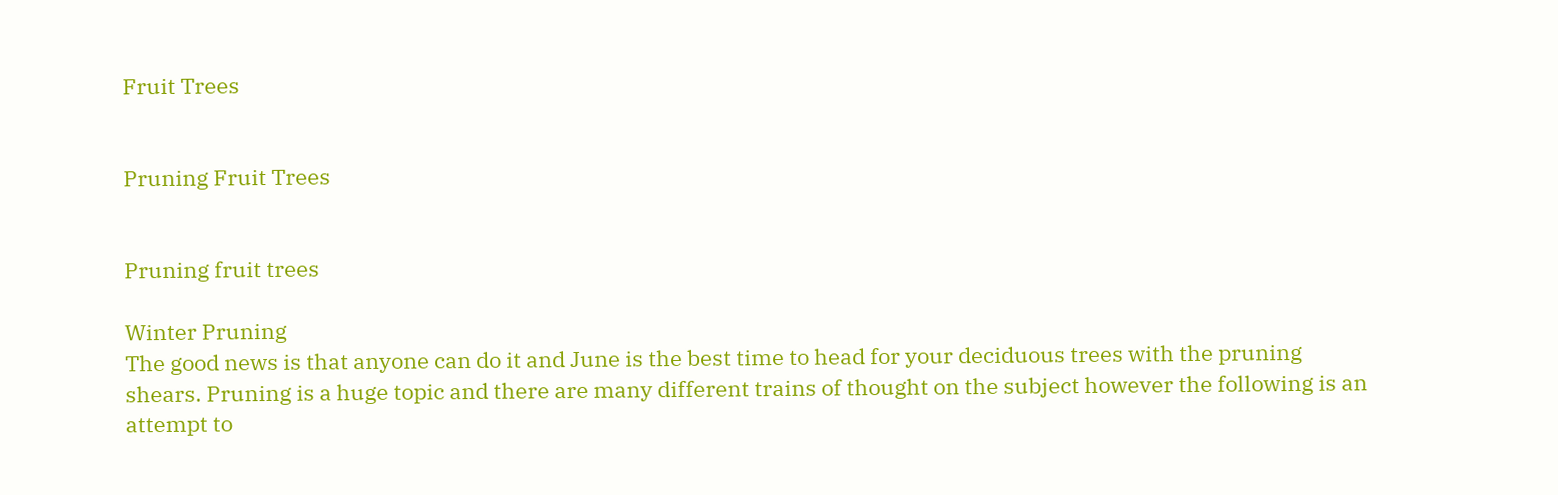Fruit Trees


Pruning Fruit Trees


Pruning fruit trees

Winter Pruning
The good news is that anyone can do it and June is the best time to head for your deciduous trees with the pruning shears. Pruning is a huge topic and there are many different trains of thought on the subject however the following is an attempt to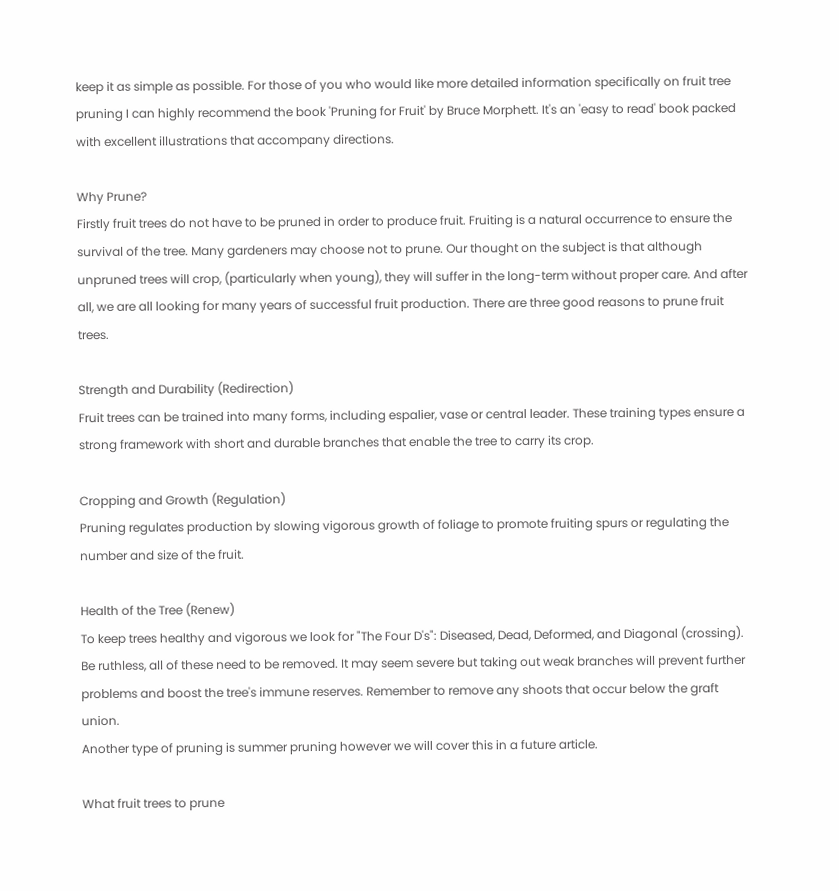keep it as simple as possible. For those of you who would like more detailed information specifically on fruit tree pruning I can highly recommend the book 'Pruning for Fruit' by Bruce Morphett. It's an 'easy to read' book packed with excellent illustrations that accompany directions.

Why Prune?
Firstly fruit trees do not have to be pruned in order to produce fruit. Fruiting is a natural occurrence to ensure the survival of the tree. Many gardeners may choose not to prune. Our thought on the subject is that although unpruned trees will crop, (particularly when young), they will suffer in the long-term without proper care. And after all, we are all looking for many years of successful fruit production. There are three good reasons to prune fruit trees.

Strength and Durability (Redirection)
Fruit trees can be trained into many forms, including espalier, vase or central leader. These training types ensure a strong framework with short and durable branches that enable the tree to carry its crop.

Cropping and Growth (Regulation)
Pruning regulates production by slowing vigorous growth of foliage to promote fruiting spurs or regulating the number and size of the fruit.

Health of the Tree (Renew)
To keep trees healthy and vigorous we look for "The Four D's": Diseased, Dead, Deformed, and Diagonal (crossing). Be ruthless, all of these need to be removed. It may seem severe but taking out weak branches will prevent further problems and boost the tree's immune reserves. Remember to remove any shoots that occur below the graft union.
Another type of pruning is summer pruning however we will cover this in a future article.

What fruit trees to prune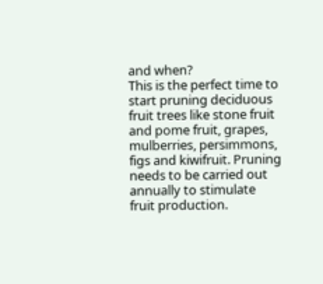and when?
This is the perfect time to start pruning deciduous fruit trees like stone fruit and pome fruit, grapes, mulberries, persimmons, figs and kiwifruit. Pruning needs to be carried out annually to stimulate fruit production.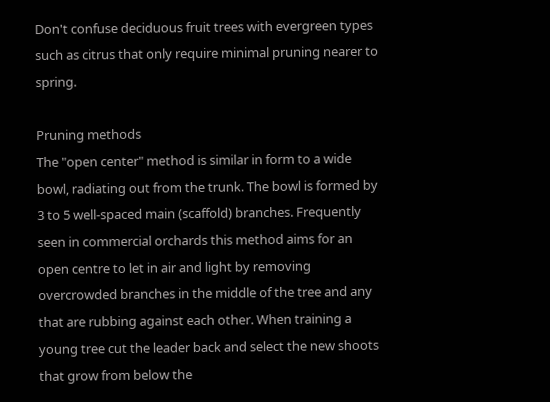Don't confuse deciduous fruit trees with evergreen types such as citrus that only require minimal pruning nearer to spring.

Pruning methods
The "open center" method is similar in form to a wide bowl, radiating out from the trunk. The bowl is formed by 3 to 5 well-spaced main (scaffold) branches. Frequently seen in commercial orchards this method aims for an open centre to let in air and light by removing overcrowded branches in the middle of the tree and any that are rubbing against each other. When training a young tree cut the leader back and select the new shoots that grow from below the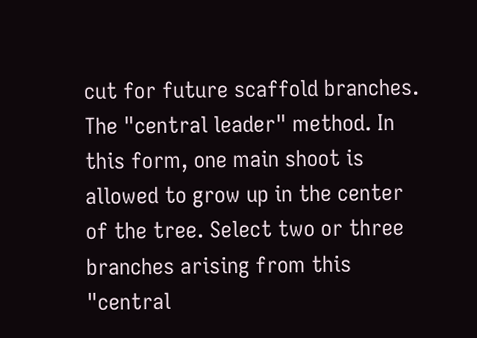cut for future scaffold branches.
The "central leader" method. In this form, one main shoot is allowed to grow up in the center of the tree. Select two or three branches arising from this "central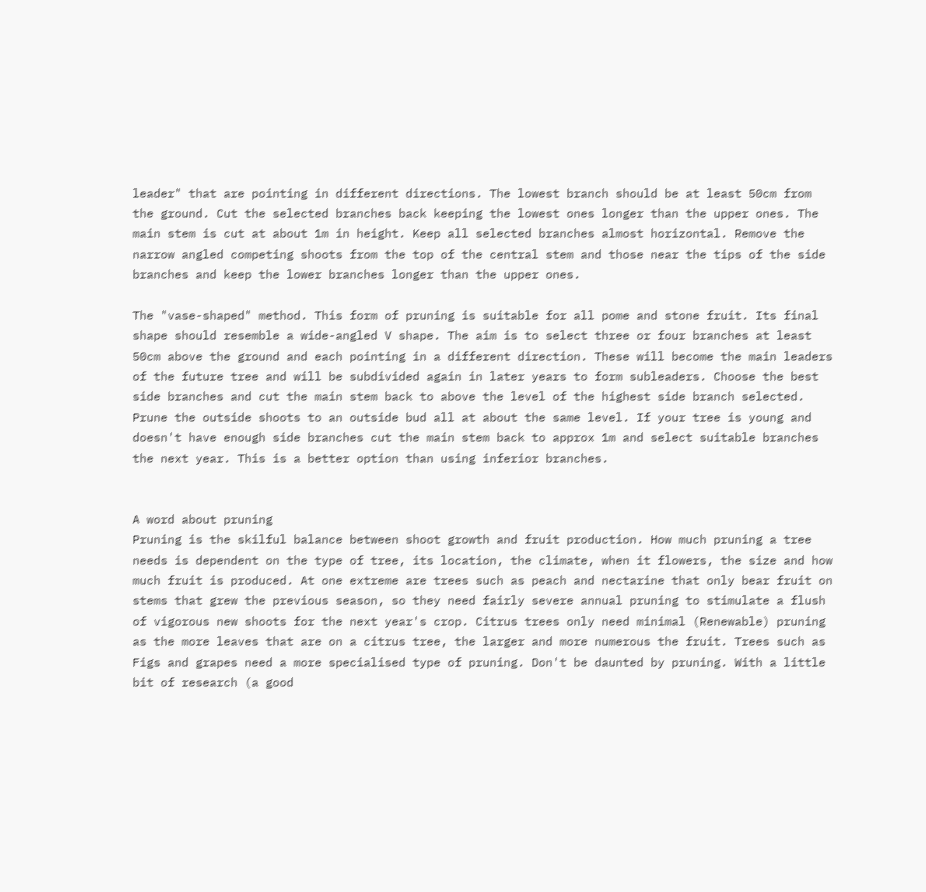leader" that are pointing in different directions. The lowest branch should be at least 50cm from the ground. Cut the selected branches back keeping the lowest ones longer than the upper ones. The main stem is cut at about 1m in height. Keep all selected branches almost horizontal. Remove the narrow angled competing shoots from the top of the central stem and those near the tips of the side branches and keep the lower branches longer than the upper ones.

The "vase-shaped" method. This form of pruning is suitable for all pome and stone fruit. Its final shape should resemble a wide-angled V shape. The aim is to select three or four branches at least 50cm above the ground and each pointing in a different direction. These will become the main leaders of the future tree and will be subdivided again in later years to form subleaders. Choose the best side branches and cut the main stem back to above the level of the highest side branch selected. Prune the outside shoots to an outside bud all at about the same level. If your tree is young and doesn't have enough side branches cut the main stem back to approx 1m and select suitable branches the next year. This is a better option than using inferior branches.


A word about pruning
Pruning is the skilful balance between shoot growth and fruit production. How much pruning a tree needs is dependent on the type of tree, its location, the climate, when it flowers, the size and how much fruit is produced. At one extreme are trees such as peach and nectarine that only bear fruit on stems that grew the previous season, so they need fairly severe annual pruning to stimulate a flush of vigorous new shoots for the next year's crop. Citrus trees only need minimal (Renewable) pruning as the more leaves that are on a citrus tree, the larger and more numerous the fruit. Trees such as Figs and grapes need a more specialised type of pruning. Don't be daunted by pruning. With a little bit of research (a good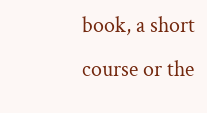book, a short course or the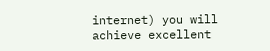internet) you will achieve excellent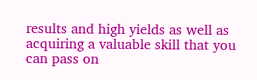results and high yields as well as acquiring a valuable skill that you can pass on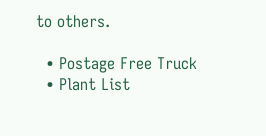to others.

  • Postage Free Truck
  • Plant List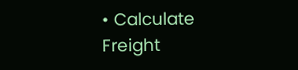• Calculate Freight